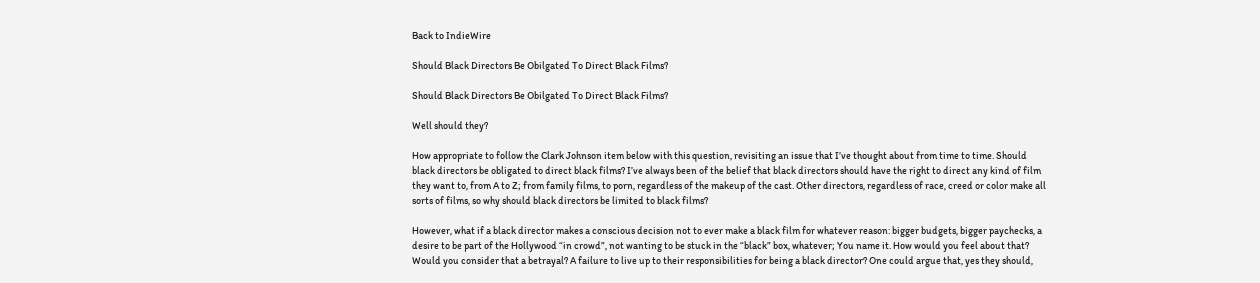Back to IndieWire

Should Black Directors Be Obilgated To Direct Black Films?

Should Black Directors Be Obilgated To Direct Black Films?

Well should they?

How appropriate to follow the Clark Johnson item below with this question, revisiting an issue that I’ve thought about from time to time. Should black directors be obligated to direct black films? I’ve always been of the belief that black directors should have the right to direct any kind of film they want to, from A to Z; from family films, to porn, regardless of the makeup of the cast. Other directors, regardless of race, creed or color make all sorts of films, so why should black directors be limited to black films?

However, what if a black director makes a conscious decision not to ever make a black film for whatever reason: bigger budgets, bigger paychecks, a desire to be part of the Hollywood “in crowd”, not wanting to be stuck in the “black” box, whatever; You name it. How would you feel about that? Would you consider that a betrayal? A failure to live up to their responsibilities for being a black director? One could argue that, yes they should,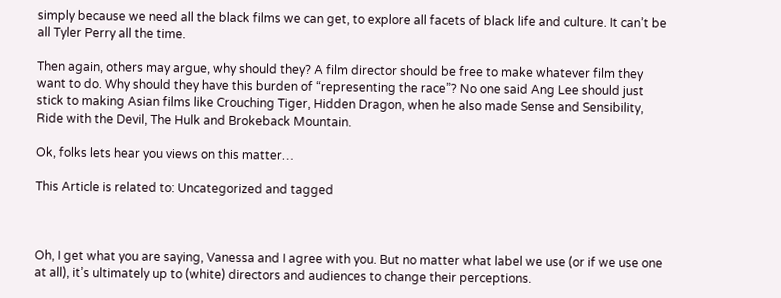simply because we need all the black films we can get, to explore all facets of black life and culture. It can’t be all Tyler Perry all the time.

Then again, others may argue, why should they? A film director should be free to make whatever film they want to do. Why should they have this burden of “representing the race”? No one said Ang Lee should just stick to making Asian films like Crouching Tiger, Hidden Dragon, when he also made Sense and Sensibility, Ride with the Devil, The Hulk and Brokeback Mountain.

Ok, folks lets hear you views on this matter…

This Article is related to: Uncategorized and tagged



Oh, I get what you are saying, Vanessa and I agree with you. But no matter what label we use (or if we use one at all), it’s ultimately up to (white) directors and audiences to change their perceptions.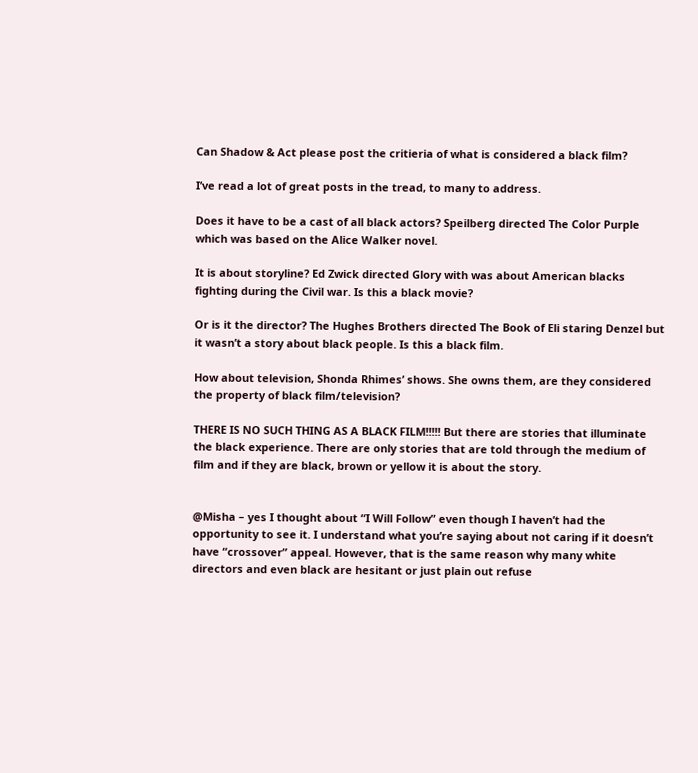Can Shadow & Act please post the critieria of what is considered a black film?

I’ve read a lot of great posts in the tread, to many to address.

Does it have to be a cast of all black actors? Speilberg directed The Color Purple which was based on the Alice Walker novel.

It is about storyline? Ed Zwick directed Glory with was about American blacks fighting during the Civil war. Is this a black movie?

Or is it the director? The Hughes Brothers directed The Book of Eli staring Denzel but it wasn’t a story about black people. Is this a black film.

How about television, Shonda Rhimes’ shows. She owns them, are they considered the property of black film/television?

THERE IS NO SUCH THING AS A BLACK FILM!!!!! But there are stories that illuminate the black experience. There are only stories that are told through the medium of film and if they are black, brown or yellow it is about the story.


@Misha – yes I thought about “I Will Follow” even though I haven’t had the opportunity to see it. I understand what you’re saying about not caring if it doesn’t have “crossover” appeal. However, that is the same reason why many white directors and even black are hesitant or just plain out refuse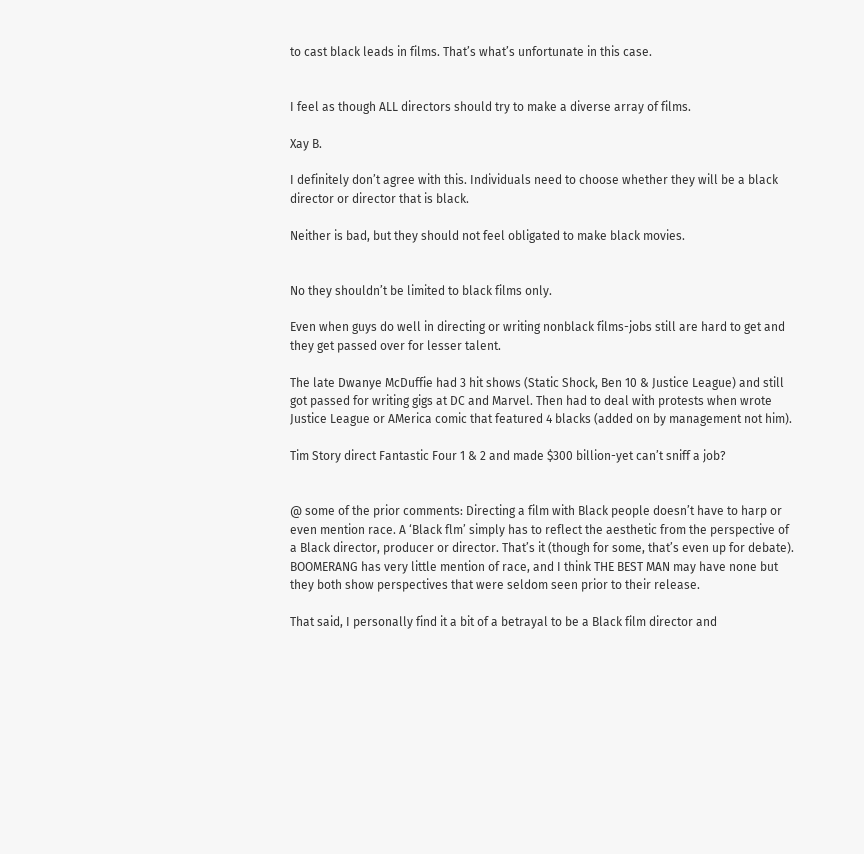to cast black leads in films. That’s what’s unfortunate in this case.


I feel as though ALL directors should try to make a diverse array of films.

Xay B.

I definitely don’t agree with this. Individuals need to choose whether they will be a black director or director that is black.

Neither is bad, but they should not feel obligated to make black movies.


No they shouldn’t be limited to black films only.

Even when guys do well in directing or writing nonblack films-jobs still are hard to get and they get passed over for lesser talent.

The late Dwanye McDuffie had 3 hit shows (Static Shock, Ben 10 & Justice League) and still got passed for writing gigs at DC and Marvel. Then had to deal with protests when wrote Justice League or AMerica comic that featured 4 blacks (added on by management not him).

Tim Story direct Fantastic Four 1 & 2 and made $300 billion-yet can’t sniff a job?


@ some of the prior comments: Directing a film with Black people doesn’t have to harp or even mention race. A ‘Black flm’ simply has to reflect the aesthetic from the perspective of a Black director, producer or director. That’s it (though for some, that’s even up for debate). BOOMERANG has very little mention of race, and I think THE BEST MAN may have none but they both show perspectives that were seldom seen prior to their release.

That said, I personally find it a bit of a betrayal to be a Black film director and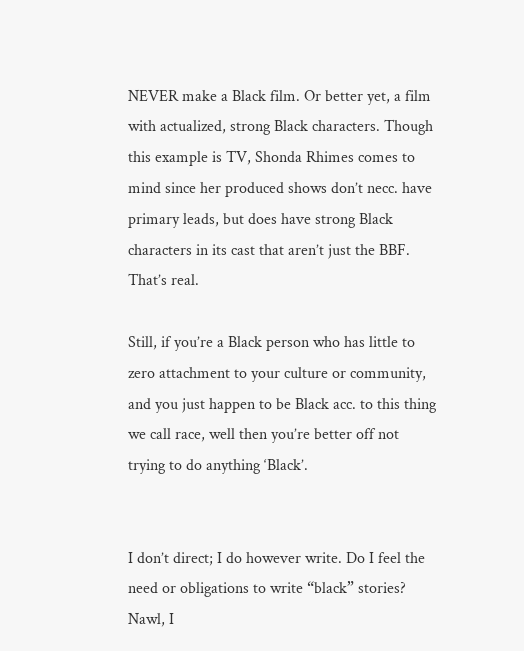NEVER make a Black film. Or better yet, a film with actualized, strong Black characters. Though this example is TV, Shonda Rhimes comes to mind since her produced shows don’t necc. have primary leads, but does have strong Black characters in its cast that aren’t just the BBF. That’s real.

Still, if you’re a Black person who has little to zero attachment to your culture or community, and you just happen to be Black acc. to this thing we call race, well then you’re better off not trying to do anything ‘Black’.


I don’t direct; I do however write. Do I feel the need or obligations to write “black” stories? Nawl, I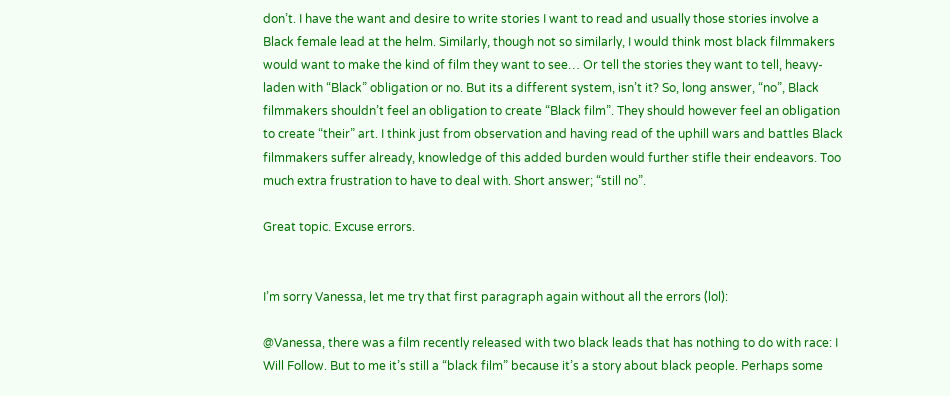don’t. I have the want and desire to write stories I want to read and usually those stories involve a Black female lead at the helm. Similarly, though not so similarly, I would think most black filmmakers would want to make the kind of film they want to see… Or tell the stories they want to tell, heavy-laden with “Black” obligation or no. But its a different system, isn’t it? So, long answer, “no”, Black filmmakers shouldn’t feel an obligation to create “Black film”. They should however feel an obligation to create “their” art. I think just from observation and having read of the uphill wars and battles Black filmmakers suffer already, knowledge of this added burden would further stifle their endeavors. Too much extra frustration to have to deal with. Short answer; “still no”.

Great topic. Excuse errors.


I’m sorry Vanessa, let me try that first paragraph again without all the errors (lol):

@Vanessa, there was a film recently released with two black leads that has nothing to do with race: I Will Follow. But to me it’s still a “black film” because it’s a story about black people. Perhaps some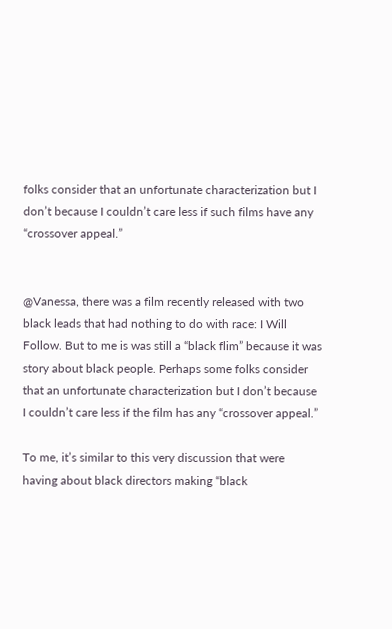folks consider that an unfortunate characterization but I don’t because I couldn’t care less if such films have any “crossover appeal.”


@Vanessa, there was a film recently released with two black leads that had nothing to do with race: I Will Follow. But to me is was still a “black flim” because it was story about black people. Perhaps some folks consider that an unfortunate characterization but I don’t because I couldn’t care less if the film has any “crossover appeal.”

To me, it’s similar to this very discussion that were having about black directors making “black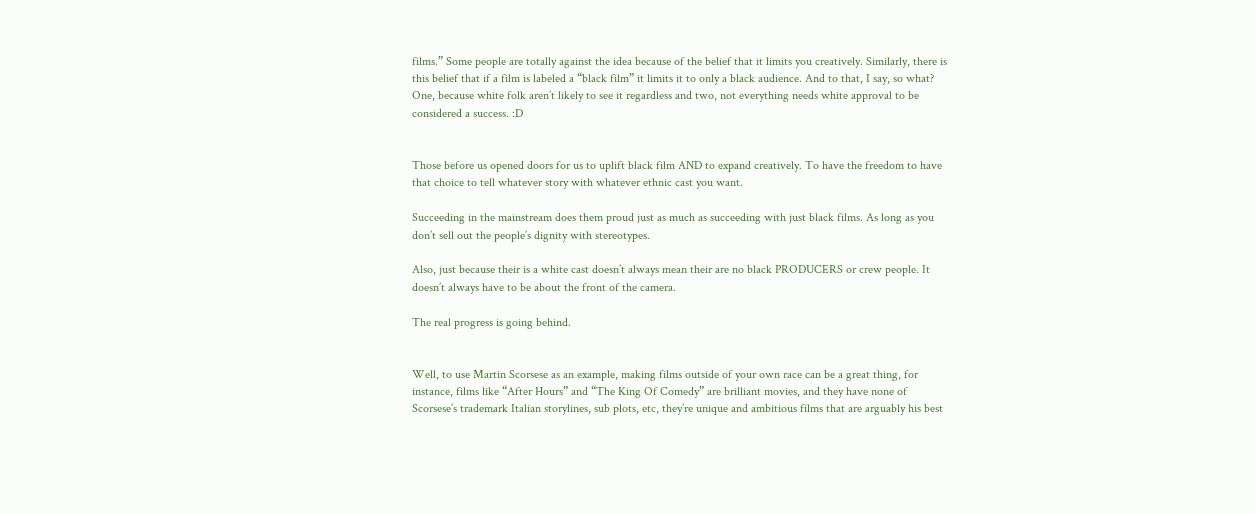films.” Some people are totally against the idea because of the belief that it limits you creatively. Similarly, there is this belief that if a film is labeled a “black film” it limits it to only a black audience. And to that, I say, so what? One, because white folk aren’t likely to see it regardless and two, not everything needs white approval to be considered a success. :D


Those before us opened doors for us to uplift black film AND to expand creatively. To have the freedom to have that choice to tell whatever story with whatever ethnic cast you want.

Succeeding in the mainstream does them proud just as much as succeeding with just black films. As long as you don’t sell out the people’s dignity with stereotypes.

Also, just because their is a white cast doesn’t always mean their are no black PRODUCERS or crew people. It doesn’t always have to be about the front of the camera.

The real progress is going behind.


Well, to use Martin Scorsese as an example, making films outside of your own race can be a great thing, for instance, films like “After Hours” and “The King Of Comedy” are brilliant movies, and they have none of Scorsese’s trademark Italian storylines, sub plots, etc, they’re unique and ambitious films that are arguably his best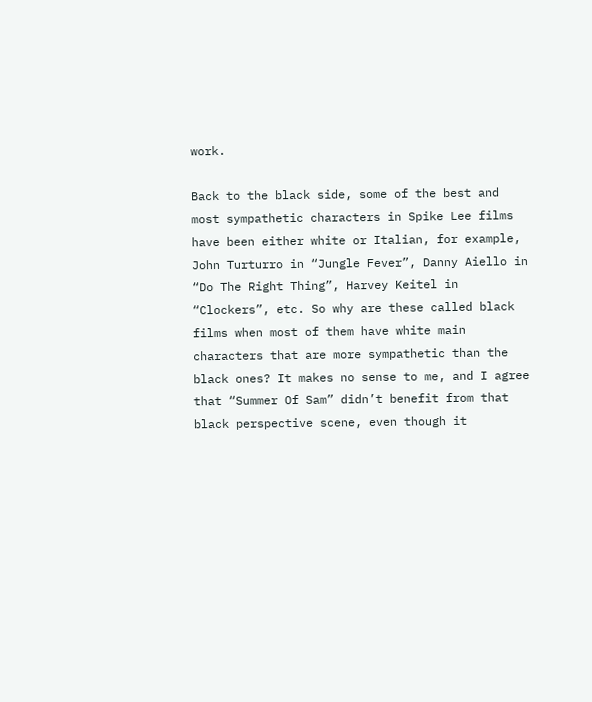work.

Back to the black side, some of the best and most sympathetic characters in Spike Lee films have been either white or Italian, for example, John Turturro in “Jungle Fever”, Danny Aiello in “Do The Right Thing”, Harvey Keitel in “Clockers”, etc. So why are these called black films when most of them have white main characters that are more sympathetic than the black ones? It makes no sense to me, and I agree that “Summer Of Sam” didn’t benefit from that black perspective scene, even though it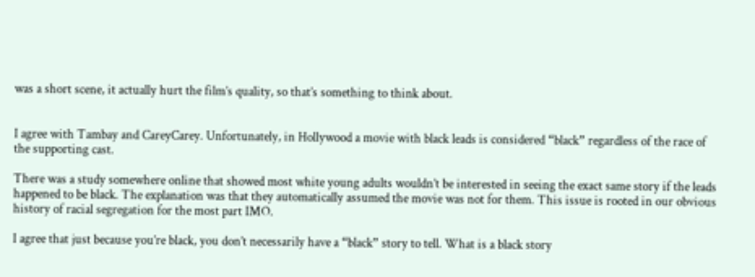was a short scene, it actually hurt the film’s quality, so that’s something to think about.


I agree with Tambay and CareyCarey. Unfortunately, in Hollywood a movie with black leads is considered “black” regardless of the race of the supporting cast.

There was a study somewhere online that showed most white young adults wouldn’t be interested in seeing the exact same story if the leads happened to be black. The explanation was that they automatically assumed the movie was not for them. This issue is rooted in our obvious history of racial segregation for the most part IMO.

I agree that just because you’re black, you don’t necessarily have a “black” story to tell. What is a black story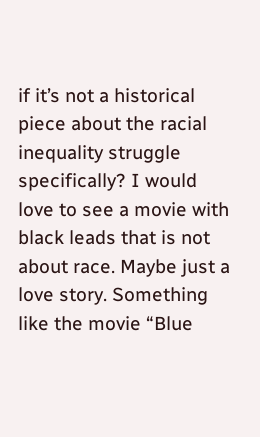if it’s not a historical piece about the racial inequality struggle specifically? I would love to see a movie with black leads that is not about race. Maybe just a love story. Something like the movie “Blue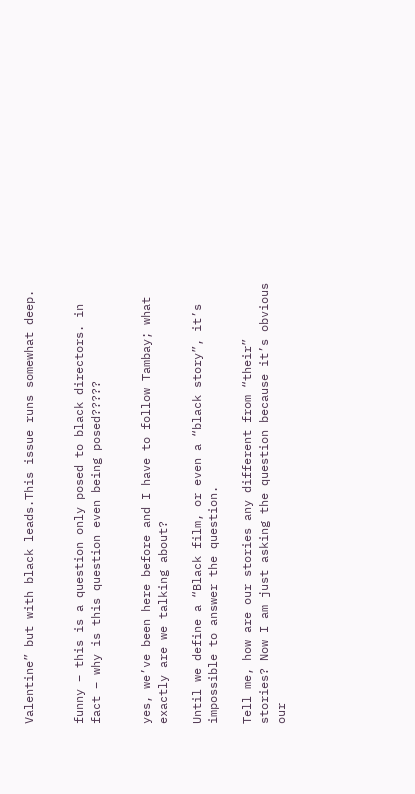Valentine” but with black leads.This issue runs somewhat deep.


funny – this is a question only posed to black directors. in fact – why is this question even being posed?????


yes, we’ve been here before and I have to follow Tambay; what exactly are we talking about?

Until we define a “Black film, or even a “black story”, it’s impossible to answer the question.

Tell me, how are our stories any different from “their” stories? Now I am just asking the question because it’s obvious our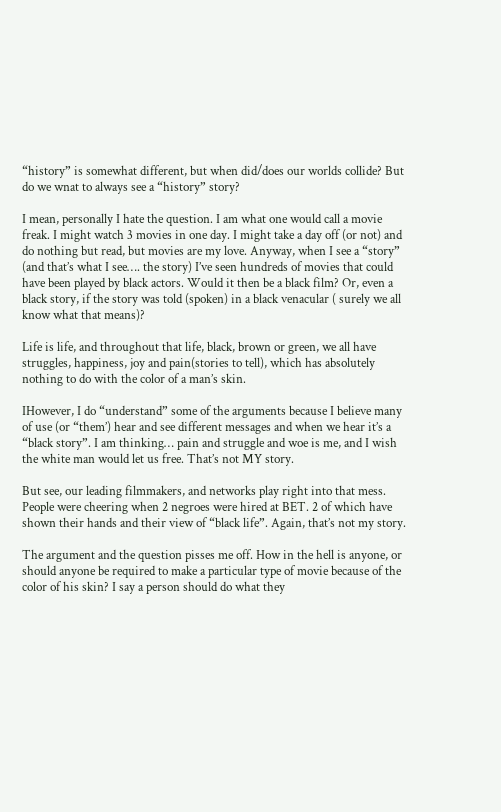“history” is somewhat different, but when did/does our worlds collide? But do we wnat to always see a “history” story?

I mean, personally I hate the question. I am what one would call a movie freak. I might watch 3 movies in one day. I might take a day off (or not) and do nothing but read, but movies are my love. Anyway, when I see a “story” (and that’s what I see…. the story) I’ve seen hundreds of movies that could have been played by black actors. Would it then be a black film? Or, even a black story, if the story was told (spoken) in a black venacular ( surely we all know what that means)?

Life is life, and throughout that life, black, brown or green, we all have struggles, happiness, joy and pain(stories to tell), which has absolutely nothing to do with the color of a man’s skin.

IHowever, I do “understand” some of the arguments because I believe many of use (or “them’) hear and see different messages and when we hear it’s a “black story”. I am thinking… pain and struggle and woe is me, and I wish the white man would let us free. That’s not MY story.

But see, our leading filmmakers, and networks play right into that mess. People were cheering when 2 negroes were hired at BET. 2 of which have shown their hands and their view of “black life”. Again, that’s not my story.

The argument and the question pisses me off. How in the hell is anyone, or should anyone be required to make a particular type of movie because of the color of his skin? I say a person should do what they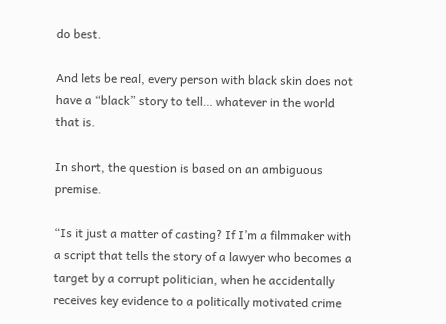do best.

And lets be real, every person with black skin does not have a “black” story to tell… whatever in the world that is.

In short, the question is based on an ambiguous premise.

“Is it just a matter of casting? If I’m a filmmaker with a script that tells the story of a lawyer who becomes a target by a corrupt politician, when he accidentally receives key evidence to a politically motivated crime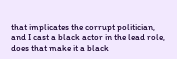that implicates the corrupt politician, and I cast a black actor in the lead role, does that make it a black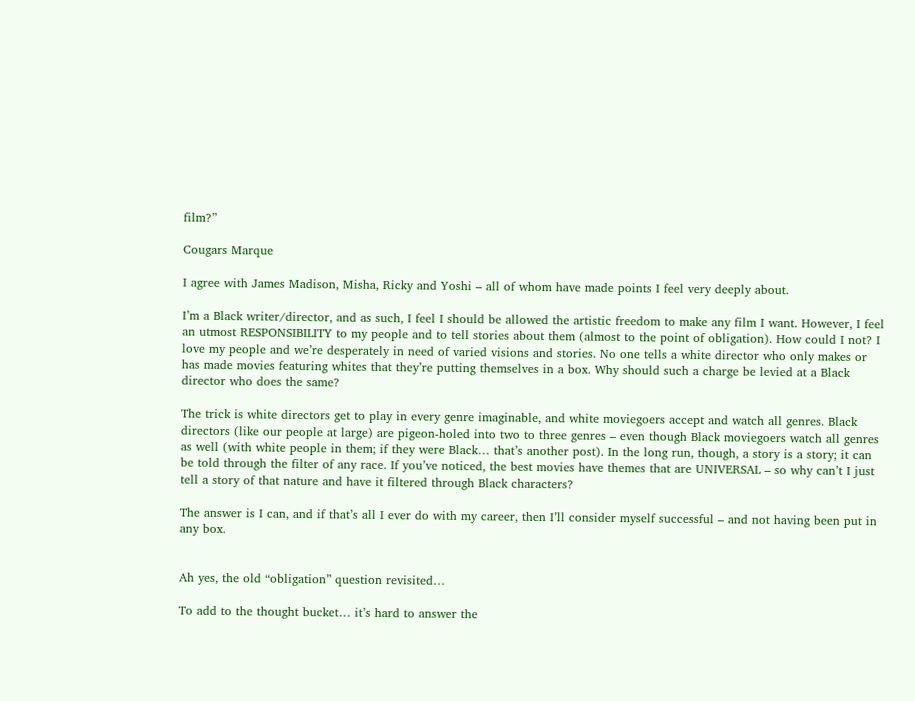film?”

Cougars Marque

I agree with James Madison, Misha, Ricky and Yoshi – all of whom have made points I feel very deeply about.

I’m a Black writer/director, and as such, I feel I should be allowed the artistic freedom to make any film I want. However, I feel an utmost RESPONSIBILITY to my people and to tell stories about them (almost to the point of obligation). How could I not? I love my people and we’re desperately in need of varied visions and stories. No one tells a white director who only makes or has made movies featuring whites that they’re putting themselves in a box. Why should such a charge be levied at a Black director who does the same?

The trick is white directors get to play in every genre imaginable, and white moviegoers accept and watch all genres. Black directors (like our people at large) are pigeon-holed into two to three genres – even though Black moviegoers watch all genres as well (with white people in them; if they were Black… that’s another post). In the long run, though, a story is a story; it can be told through the filter of any race. If you’ve noticed, the best movies have themes that are UNIVERSAL – so why can’t I just tell a story of that nature and have it filtered through Black characters?

The answer is I can, and if that’s all I ever do with my career, then I’ll consider myself successful – and not having been put in any box.


Ah yes, the old “obligation” question revisited…

To add to the thought bucket… it’s hard to answer the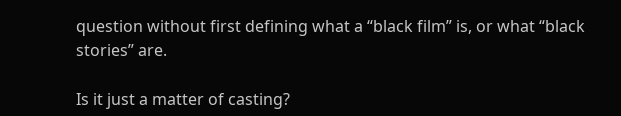question without first defining what a “black film” is, or what “black stories” are.

Is it just a matter of casting?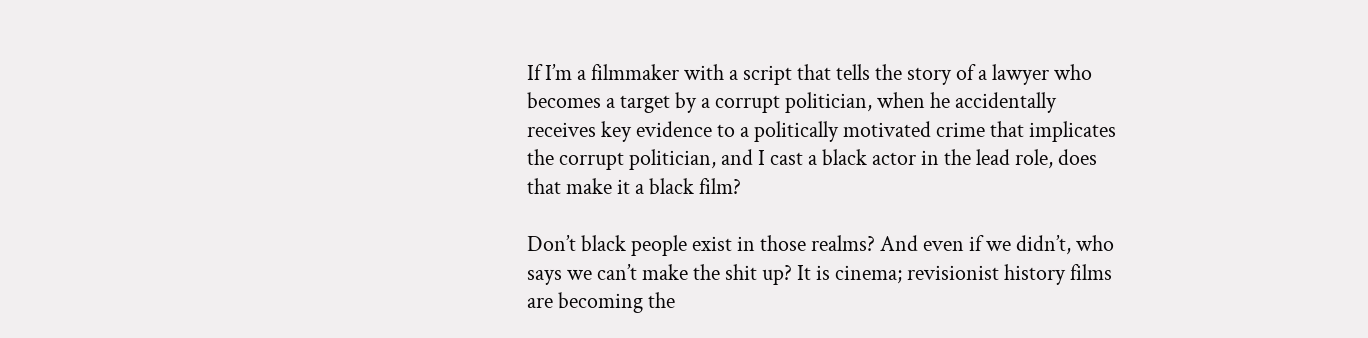If I’m a filmmaker with a script that tells the story of a lawyer who becomes a target by a corrupt politician, when he accidentally receives key evidence to a politically motivated crime that implicates the corrupt politician, and I cast a black actor in the lead role, does that make it a black film?

Don’t black people exist in those realms? And even if we didn’t, who says we can’t make the shit up? It is cinema; revisionist history films are becoming the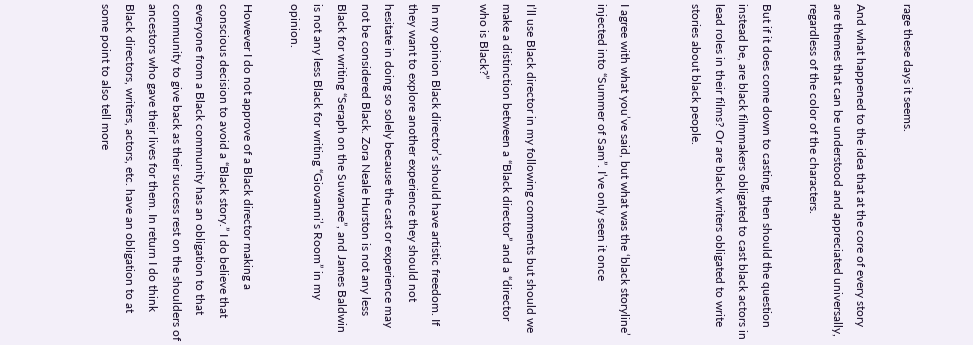rage these days it seems.

And what happened to the idea that at the core of every story are themes that can be understood and appreciated universally, regardless of the color of the characters.

But if it does come down to casting, then should the question instead be, are black filmmakers obligated to cast black actors in lead roles in their films? Or are black writers obligated to write stories about black people.


I agree with what you’ve said, but what was the ‘black storyline’ injected into “Summer of Sam”. I’ve only seen it once


I’ll use Black director in my following comments but should we make a distinction between a “Black director” and a “director who is Black?”

In my opinion Black director’s should have artistic freedom. If they want to explore another experience they should not hesitate in doing so solely because the cast or experience may not be considered Black. Zora Neale Hurston is not any less Black for writing “Seraph on the Suwanee”, and James Baldwin is not any less Black for writing “Giovanni’s Room” in my opinion.

However I do not approve of a Black director making a conscious decision to avoid a “Black story.” I do believe that everyone from a Black community has an obligation to that community to give back as their success rest on the shoulders of ancestors who gave their lives for them. In return I do think Black directors, writers, actors, etc. have an obligation to at some point to also tell more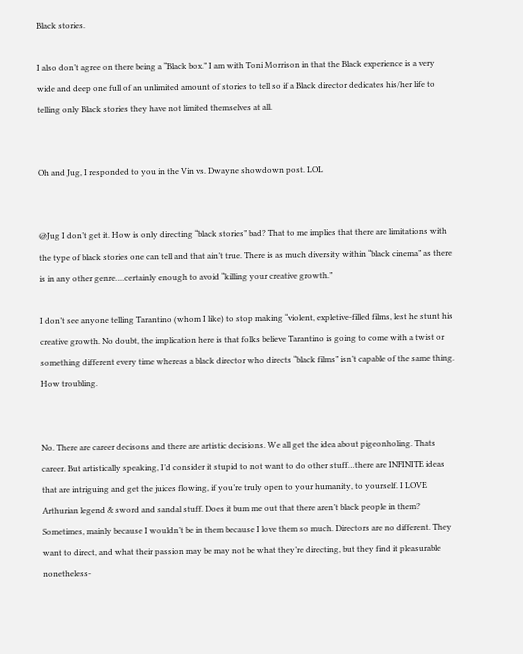Black stories.

I also don’t agree on there being a “Black box.” I am with Toni Morrison in that the Black experience is a very wide and deep one full of an unlimited amount of stories to tell so if a Black director dedicates his/her life to telling only Black stories they have not limited themselves at all.


Oh and Jug, I responded to you in the Vin vs. Dwayne showdown post. LOL


@Jug I don’t get it. How is only directing “black stories” bad? That to me implies that there are limitations with the type of black stories one can tell and that ain’t true. There is as much diversity within “black cinema” as there is in any other genre….certainly enough to avoid “killing your creative growth.”

I don’t see anyone telling Tarantino (whom I like) to stop making “violent, expletive-filled films, lest he stunt his creative growth. No doubt, the implication here is that folks believe Tarantino is going to come with a twist or something different every time whereas a black director who directs “black films” isn’t capable of the same thing. How troubling.


No. There are career decisons and there are artistic decisions. We all get the idea about pigeonholing. Thats career. But artistically speaking, I’d consider it stupid to not want to do other stuff…there are INFINITE ideas that are intriguing and get the juices flowing, if you’re truly open to your humanity, to yourself. I LOVE Arthurian legend & sword and sandal stuff. Does it bum me out that there aren’t black people in them? Sometimes, mainly because I wouldn’t be in them because I love them so much. Directors are no different. They want to direct, and what their passion may be may not be what they’re directing, but they find it pleasurable nonetheless-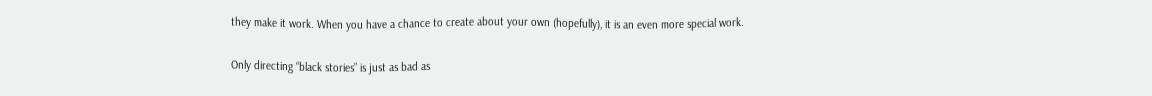they make it work. When you have a chance to create about your own (hopefully), it is an even more special work.

Only directing “black stories” is just as bad as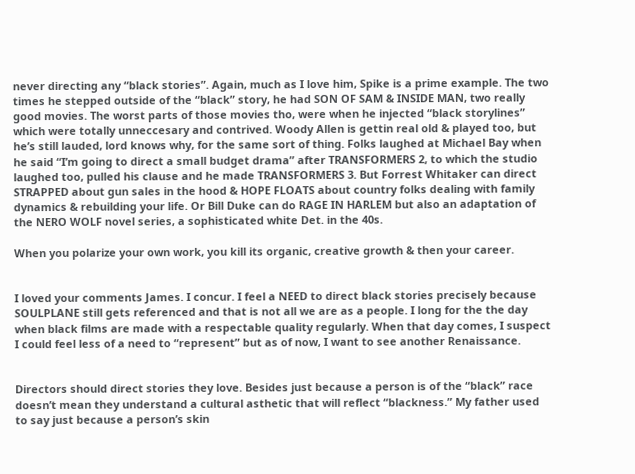never directing any “black stories”. Again, much as I love him, Spike is a prime example. The two times he stepped outside of the “black” story, he had SON OF SAM & INSIDE MAN, two really good movies. The worst parts of those movies tho, were when he injected “black storylines” which were totally unneccesary and contrived. Woody Allen is gettin real old & played too, but he’s still lauded, lord knows why, for the same sort of thing. Folks laughed at Michael Bay when he said “I’m going to direct a small budget drama” after TRANSFORMERS 2, to which the studio laughed too, pulled his clause and he made TRANSFORMERS 3. But Forrest Whitaker can direct STRAPPED about gun sales in the hood & HOPE FLOATS about country folks dealing with family dynamics & rebuilding your life. Or Bill Duke can do RAGE IN HARLEM but also an adaptation of the NERO WOLF novel series, a sophisticated white Det. in the 40s.

When you polarize your own work, you kill its organic, creative growth & then your career.


I loved your comments James. I concur. I feel a NEED to direct black stories precisely because SOULPLANE still gets referenced and that is not all we are as a people. I long for the the day when black films are made with a respectable quality regularly. When that day comes, I suspect I could feel less of a need to “represent” but as of now, I want to see another Renaissance.


Directors should direct stories they love. Besides just because a person is of the “black” race doesn’t mean they understand a cultural asthetic that will reflect “blackness.” My father used to say just because a person’s skin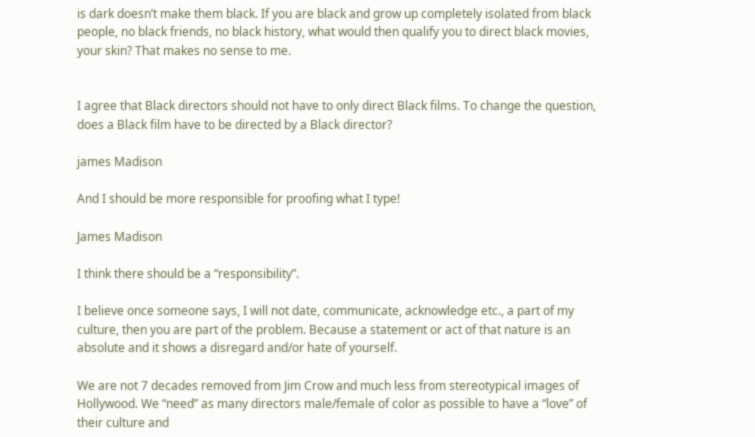is dark doesn’t make them black. If you are black and grow up completely isolated from black people, no black friends, no black history, what would then qualify you to direct black movies, your skin? That makes no sense to me.


I agree that Black directors should not have to only direct Black films. To change the question, does a Black film have to be directed by a Black director?

james Madison

And I should be more responsible for proofing what I type!

James Madison

I think there should be a “responsibility”.

I believe once someone says, I will not date, communicate, acknowledge etc., a part of my culture, then you are part of the problem. Because a statement or act of that nature is an absolute and it shows a disregard and/or hate of yourself.

We are not 7 decades removed from Jim Crow and much less from stereotypical images of Hollywood. We “need” as many directors male/female of color as possible to have a “love” of their culture and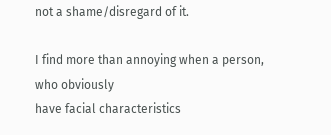not a shame/disregard of it.

I find more than annoying when a person, who obviously
have facial characteristics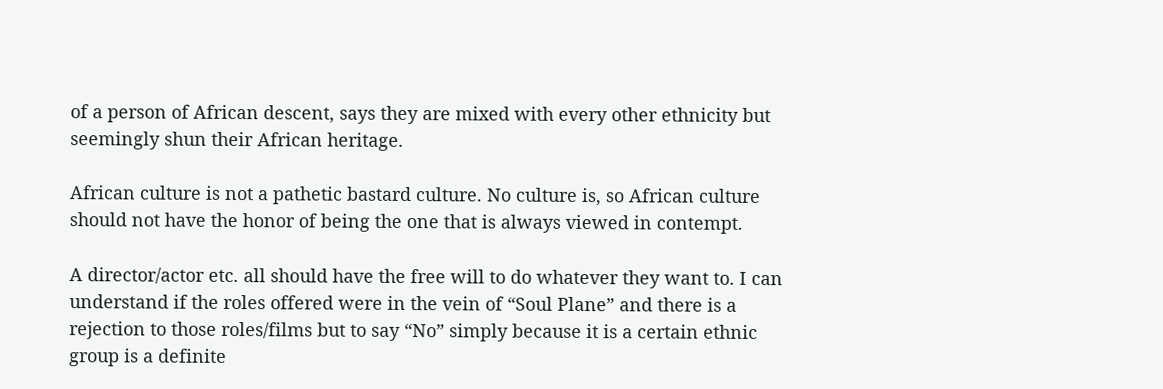of a person of African descent, says they are mixed with every other ethnicity but seemingly shun their African heritage.

African culture is not a pathetic bastard culture. No culture is, so African culture should not have the honor of being the one that is always viewed in contempt.

A director/actor etc. all should have the free will to do whatever they want to. I can understand if the roles offered were in the vein of “Soul Plane” and there is a rejection to those roles/films but to say “No” simply because it is a certain ethnic group is a definite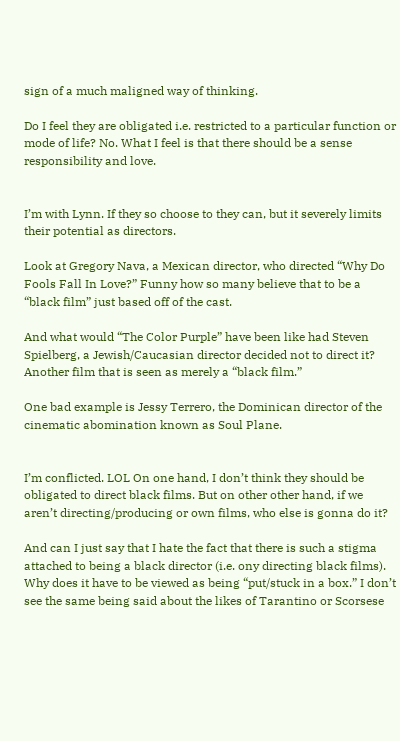sign of a much maligned way of thinking.

Do I feel they are obligated i.e. restricted to a particular function or mode of life? No. What I feel is that there should be a sense responsibility and love.


I’m with Lynn. If they so choose to they can, but it severely limits their potential as directors.

Look at Gregory Nava, a Mexican director, who directed “Why Do Fools Fall In Love?” Funny how so many believe that to be a “black film” just based off of the cast.

And what would “The Color Purple” have been like had Steven Spielberg, a Jewish/Caucasian director decided not to direct it? Another film that is seen as merely a “black film.”

One bad example is Jessy Terrero, the Dominican director of the cinematic abomination known as Soul Plane.


I’m conflicted. LOL On one hand, I don’t think they should be obligated to direct black films. But on other other hand, if we aren’t directing/producing or own films, who else is gonna do it?

And can I just say that I hate the fact that there is such a stigma attached to being a black director (i.e. ony directing black films). Why does it have to be viewed as being “put/stuck in a box.” I don’t see the same being said about the likes of Tarantino or Scorsese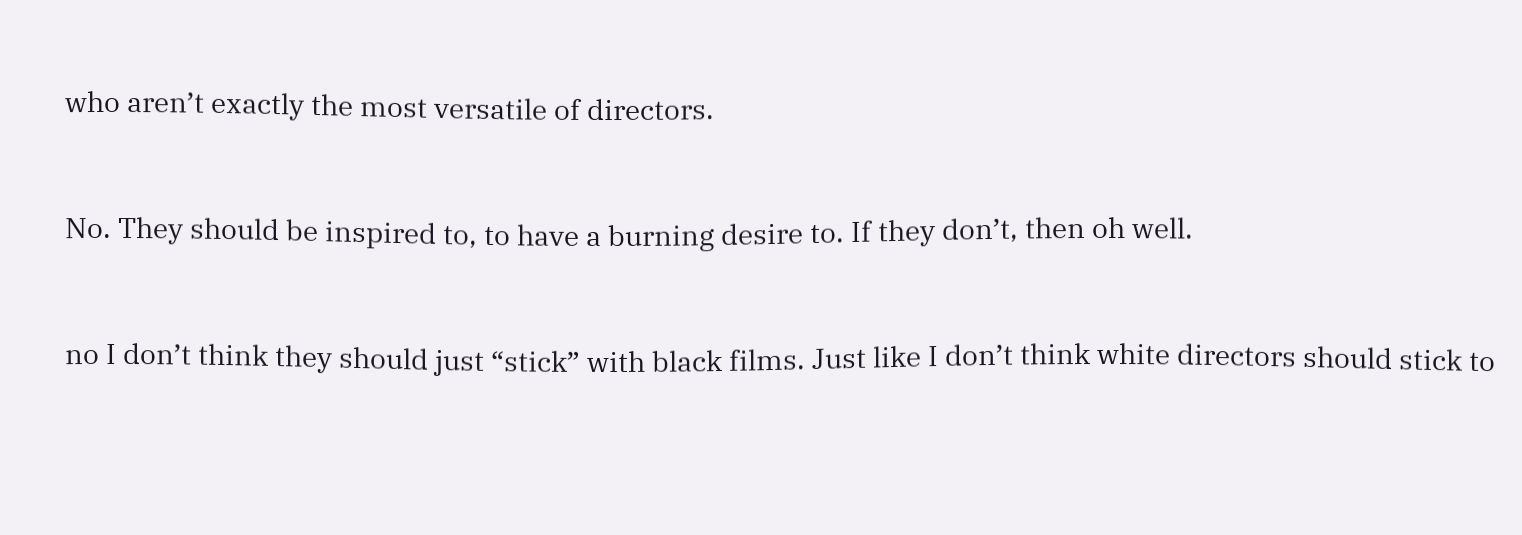who aren’t exactly the most versatile of directors.


No. They should be inspired to, to have a burning desire to. If they don’t, then oh well.


no I don’t think they should just “stick” with black films. Just like I don’t think white directors should stick to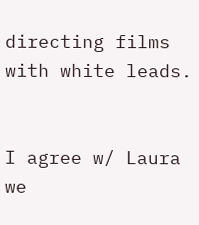directing films with white leads.


I agree w/ Laura we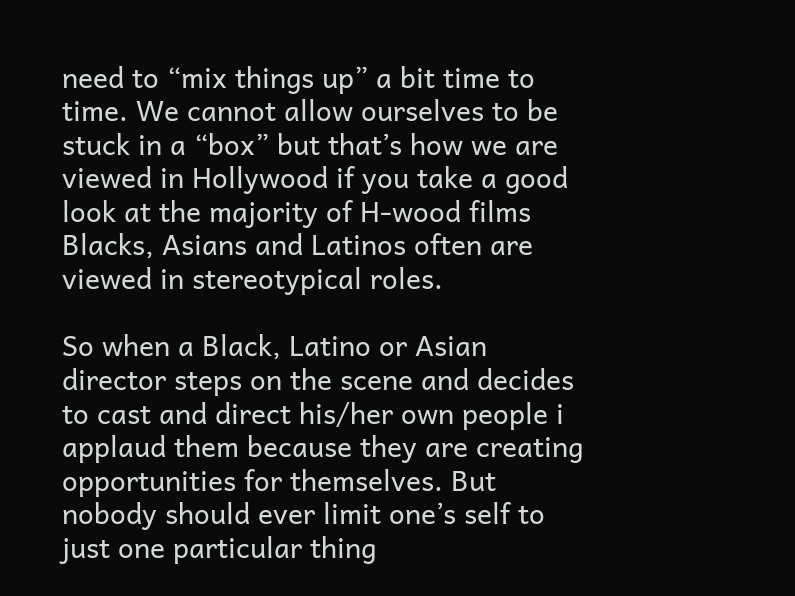need to “mix things up” a bit time to time. We cannot allow ourselves to be stuck in a “box” but that’s how we are viewed in Hollywood if you take a good look at the majority of H-wood films Blacks, Asians and Latinos often are viewed in stereotypical roles.

So when a Black, Latino or Asian director steps on the scene and decides to cast and direct his/her own people i applaud them because they are creating opportunities for themselves. But nobody should ever limit one’s self to just one particular thing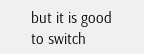but it is good to switch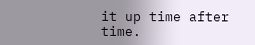it up time after time.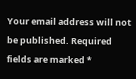Your email address will not be published. Required fields are marked *